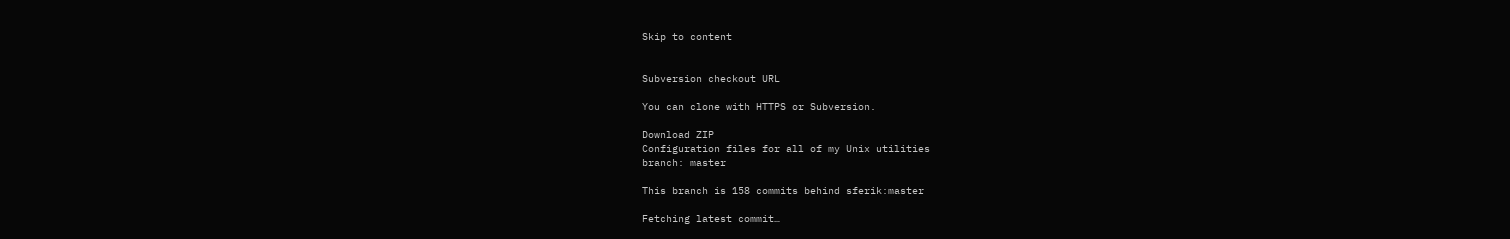Skip to content


Subversion checkout URL

You can clone with HTTPS or Subversion.

Download ZIP
Configuration files for all of my Unix utilities
branch: master

This branch is 158 commits behind sferik:master

Fetching latest commit…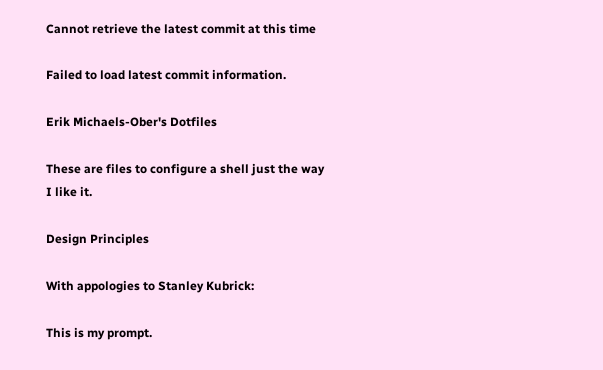Cannot retrieve the latest commit at this time

Failed to load latest commit information.

Erik Michaels-Ober's Dotfiles

These are files to configure a shell just the way I like it.

Design Principles

With appologies to Stanley Kubrick:

This is my prompt.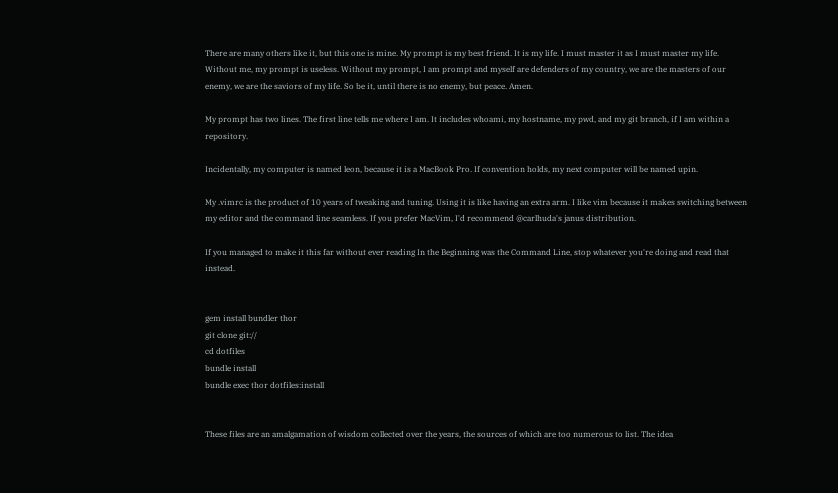There are many others like it, but this one is mine. My prompt is my best friend. It is my life. I must master it as I must master my life. Without me, my prompt is useless. Without my prompt, I am prompt and myself are defenders of my country, we are the masters of our enemy, we are the saviors of my life. So be it, until there is no enemy, but peace. Amen.

My prompt has two lines. The first line tells me where I am. It includes whoami, my hostname, my pwd, and my git branch, if I am within a repository.

Incidentally, my computer is named leon, because it is a MacBook Pro. If convention holds, my next computer will be named upin.

My .vimrc is the product of 10 years of tweaking and tuning. Using it is like having an extra arm. I like vim because it makes switching between my editor and the command line seamless. If you prefer MacVim, I'd recommend @carlhuda's janus distribution.

If you managed to make it this far without ever reading In the Beginning was the Command Line, stop whatever you're doing and read that instead.


gem install bundler thor
git clone git://
cd dotfiles
bundle install
bundle exec thor dotfiles:install


These files are an amalgamation of wisdom collected over the years, the sources of which are too numerous to list. The idea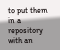to put them in a repository with an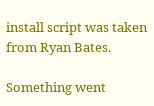install script was taken from Ryan Bates.

Something went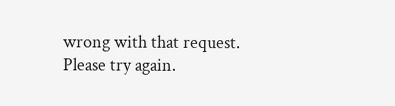wrong with that request. Please try again.